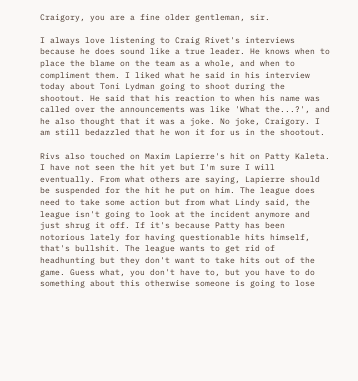Craigory, you are a fine older gentleman, sir.

I always love listening to Craig Rivet's interviews because he does sound like a true leader. He knows when to place the blame on the team as a whole, and when to compliment them. I liked what he said in his interview today about Toni Lydman going to shoot during the shootout. He said that his reaction to when his name was called over the announcements was like 'What the...?', and he also thought that it was a joke. No joke, Craigory. I am still bedazzled that he won it for us in the shootout.

Rivs also touched on Maxim Lapierre's hit on Patty Kaleta. I have not seen the hit yet but I'm sure I will eventually. From what others are saying, Lapierre should be suspended for the hit he put on him. The league does need to take some action but from what Lindy said, the league isn't going to look at the incident anymore and just shrug it off. If it's because Patty has been notorious lately for having questionable hits himself, that's bullshit. The league wants to get rid of headhunting but they don't want to take hits out of the game. Guess what, you don't have to, but you have to do something about this otherwise someone is going to lose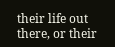their life out there, or their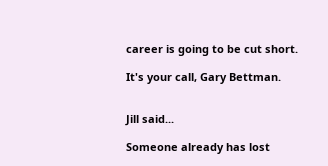career is going to be cut short.

It's your call, Gary Bettman.


Jill said...

Someone already has lost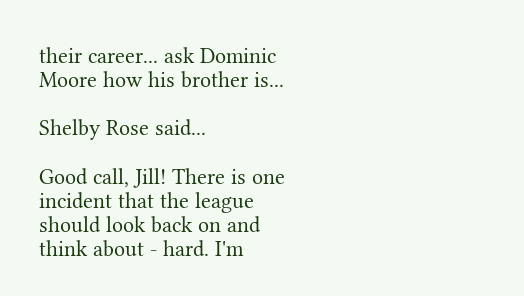their career... ask Dominic Moore how his brother is...

Shelby Rose said...

Good call, Jill! There is one incident that the league should look back on and think about - hard. I'm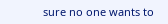sure no one wants to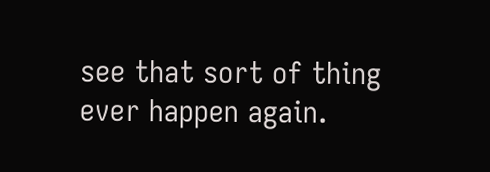see that sort of thing ever happen again.